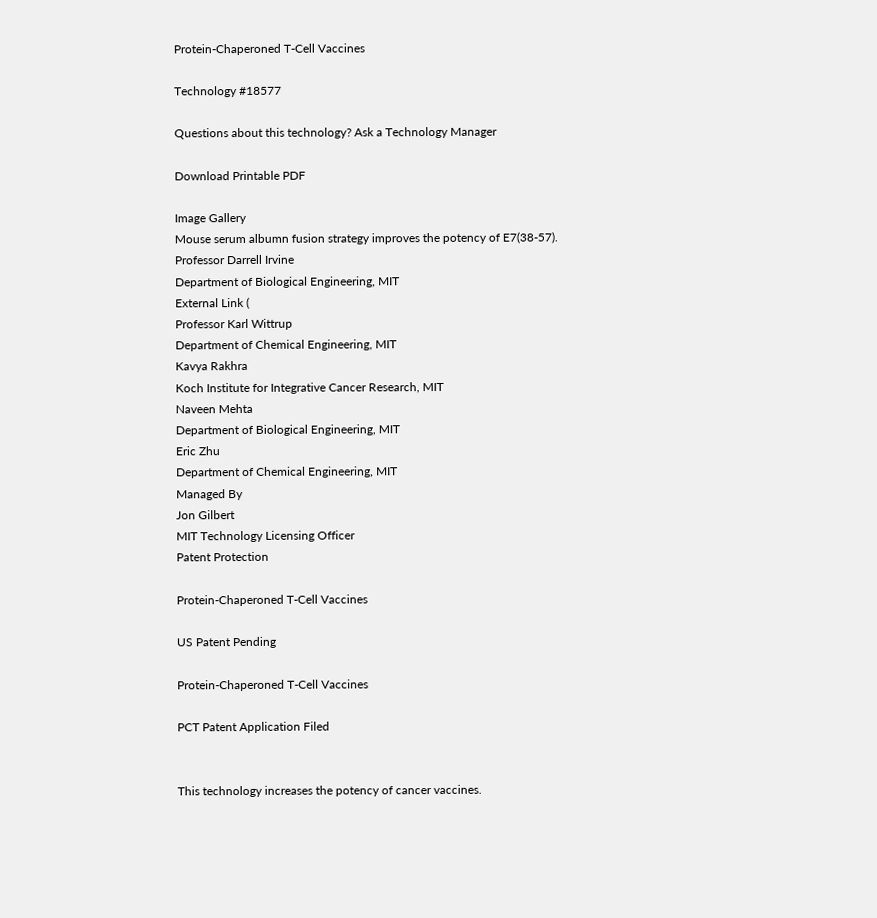Protein-Chaperoned T-Cell Vaccines

Technology #18577

Questions about this technology? Ask a Technology Manager

Download Printable PDF

Image Gallery
Mouse serum albumn fusion strategy improves the potency of E7(38-57).
Professor Darrell Irvine
Department of Biological Engineering, MIT
External Link (
Professor Karl Wittrup
Department of Chemical Engineering, MIT
Kavya Rakhra
Koch Institute for Integrative Cancer Research, MIT
Naveen Mehta
Department of Biological Engineering, MIT
Eric Zhu
Department of Chemical Engineering, MIT
Managed By
Jon Gilbert
MIT Technology Licensing Officer
Patent Protection

Protein-Chaperoned T-Cell Vaccines

US Patent Pending

Protein-Chaperoned T-Cell Vaccines

PCT Patent Application Filed


This technology increases the potency of cancer vaccines.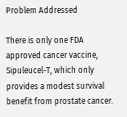Problem Addressed

There is only one FDA approved cancer vaccine, Sipuleucel-T, which only provides a modest survival benefit from prostate cancer.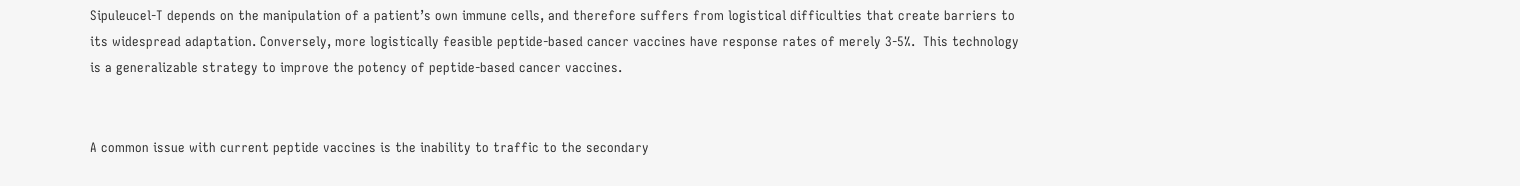Sipuleucel-T depends on the manipulation of a patient’s own immune cells, and therefore suffers from logistical difficulties that create barriers to its widespread adaptation. Conversely, more logistically feasible peptide-based cancer vaccines have response rates of merely 3-5%.  This technology is a generalizable strategy to improve the potency of peptide-based cancer vaccines.


A common issue with current peptide vaccines is the inability to traffic to the secondary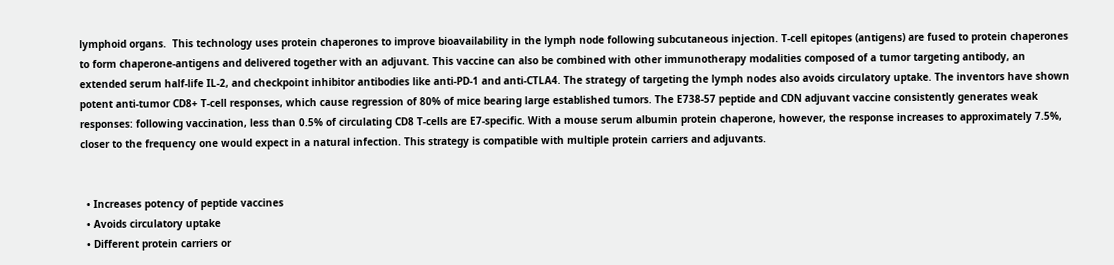lymphoid organs.  This technology uses protein chaperones to improve bioavailability in the lymph node following subcutaneous injection. T-cell epitopes (antigens) are fused to protein chaperones to form chaperone-antigens and delivered together with an adjuvant. This vaccine can also be combined with other immunotherapy modalities composed of a tumor targeting antibody, an extended serum half-life IL-2, and checkpoint inhibitor antibodies like anti-PD-1 and anti-CTLA4. The strategy of targeting the lymph nodes also avoids circulatory uptake. The inventors have shown potent anti-tumor CD8+ T-cell responses, which cause regression of 80% of mice bearing large established tumors. The E738-57 peptide and CDN adjuvant vaccine consistently generates weak responses: following vaccination, less than 0.5% of circulating CD8 T-cells are E7-specific. With a mouse serum albumin protein chaperone, however, the response increases to approximately 7.5%, closer to the frequency one would expect in a natural infection. This strategy is compatible with multiple protein carriers and adjuvants.


  • Increases potency of peptide vaccines
  • Avoids circulatory uptake
  • Different protein carriers or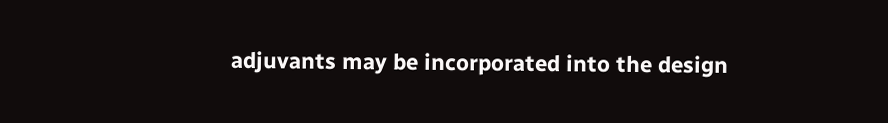adjuvants may be incorporated into the design